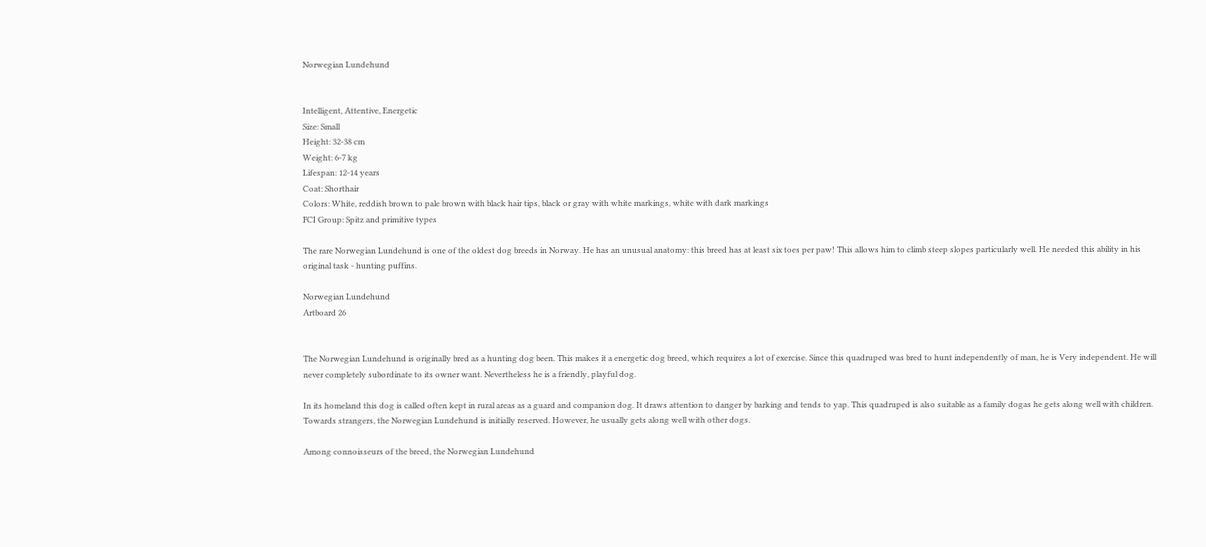Norwegian Lundehund


Intelligent, Attentive, Energetic
Size: Small
Height: 32-38 cm
Weight: 6-7 kg
Lifespan: 12-14 years
Coat: Shorthair
Colors: White, reddish brown to pale brown with black hair tips, black or gray with white markings, white with dark markings
FCI Group: Spitz and primitive types

The rare Norwegian Lundehund is one of the oldest dog breeds in Norway. He has an unusual anatomy: this breed has at least six toes per paw! This allows him to climb steep slopes particularly well. He needed this ability in his original task - hunting puffins.

Norwegian Lundehund
Artboard 26


The Norwegian Lundehund is originally bred as a hunting dog been. This makes it a energetic dog breed, which requires a lot of exercise. Since this quadruped was bred to hunt independently of man, he is Very independent. He will never completely subordinate to its owner want. Nevertheless he is a friendly, playful dog.

In its homeland this dog is called often kept in rural areas as a guard and companion dog. It draws attention to danger by barking and tends to yap. This quadruped is also suitable as a family dogas he gets along well with children. Towards strangers, the Norwegian Lundehund is initially reserved. However, he usually gets along well with other dogs.

Among connoisseurs of the breed, the Norwegian Lundehund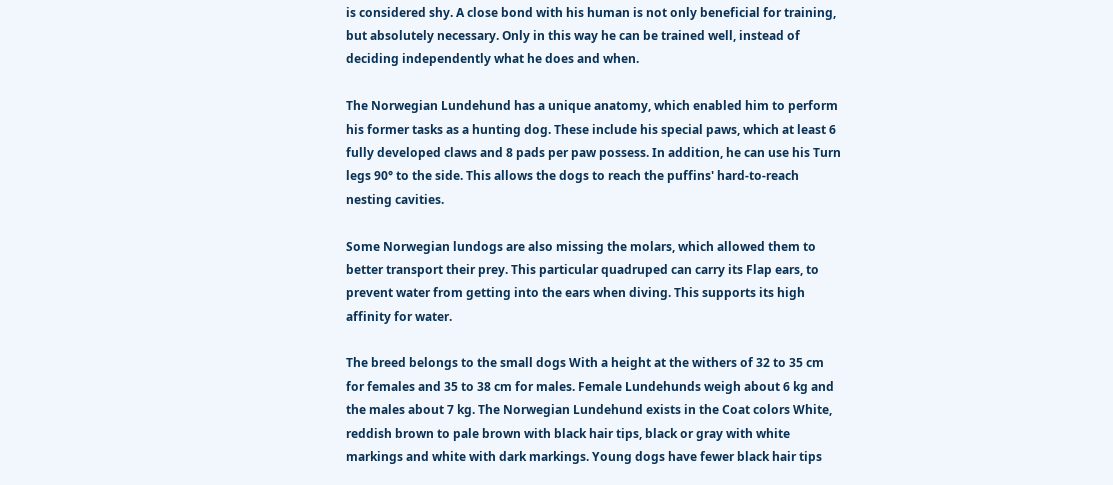is considered shy. A close bond with his human is not only beneficial for training, but absolutely necessary. Only in this way he can be trained well, instead of deciding independently what he does and when.

The Norwegian Lundehund has a unique anatomy, which enabled him to perform his former tasks as a hunting dog. These include his special paws, which at least 6 fully developed claws and 8 pads per paw possess. In addition, he can use his Turn legs 90° to the side. This allows the dogs to reach the puffins' hard-to-reach nesting cavities.

Some Norwegian lundogs are also missing the molars, which allowed them to better transport their prey. This particular quadruped can carry its Flap ears, to prevent water from getting into the ears when diving. This supports its high affinity for water.

The breed belongs to the small dogs With a height at the withers of 32 to 35 cm for females and 35 to 38 cm for males. Female Lundehunds weigh about 6 kg and the males about 7 kg. The Norwegian Lundehund exists in the Coat colors White, reddish brown to pale brown with black hair tips, black or gray with white markings and white with dark markings. Young dogs have fewer black hair tips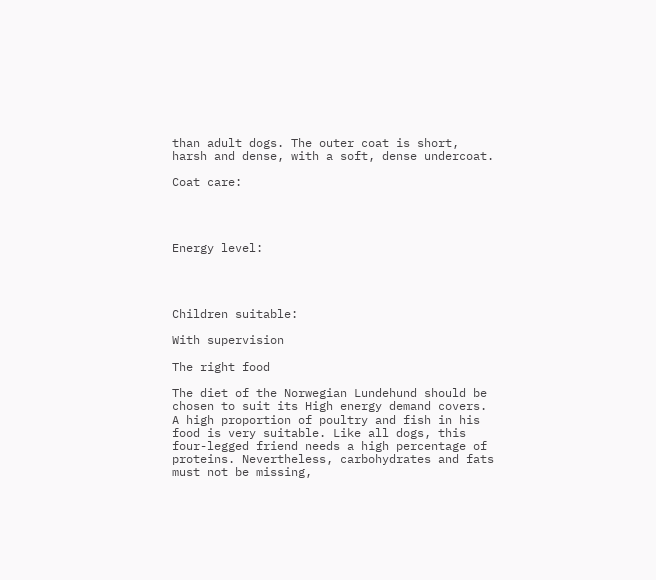than adult dogs. The outer coat is short, harsh and dense, with a soft, dense undercoat.

Coat care:




Energy level:




Children suitable:

With supervision

The right food

The diet of the Norwegian Lundehund should be chosen to suit its High energy demand covers. A high proportion of poultry and fish in his food is very suitable. Like all dogs, this four-legged friend needs a high percentage of proteins. Nevertheless, carbohydrates and fats must not be missing,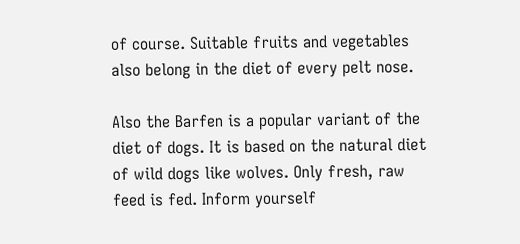of course. Suitable fruits and vegetables also belong in the diet of every pelt nose.

Also the Barfen is a popular variant of the diet of dogs. It is based on the natural diet of wild dogs like wolves. Only fresh, raw feed is fed. Inform yourself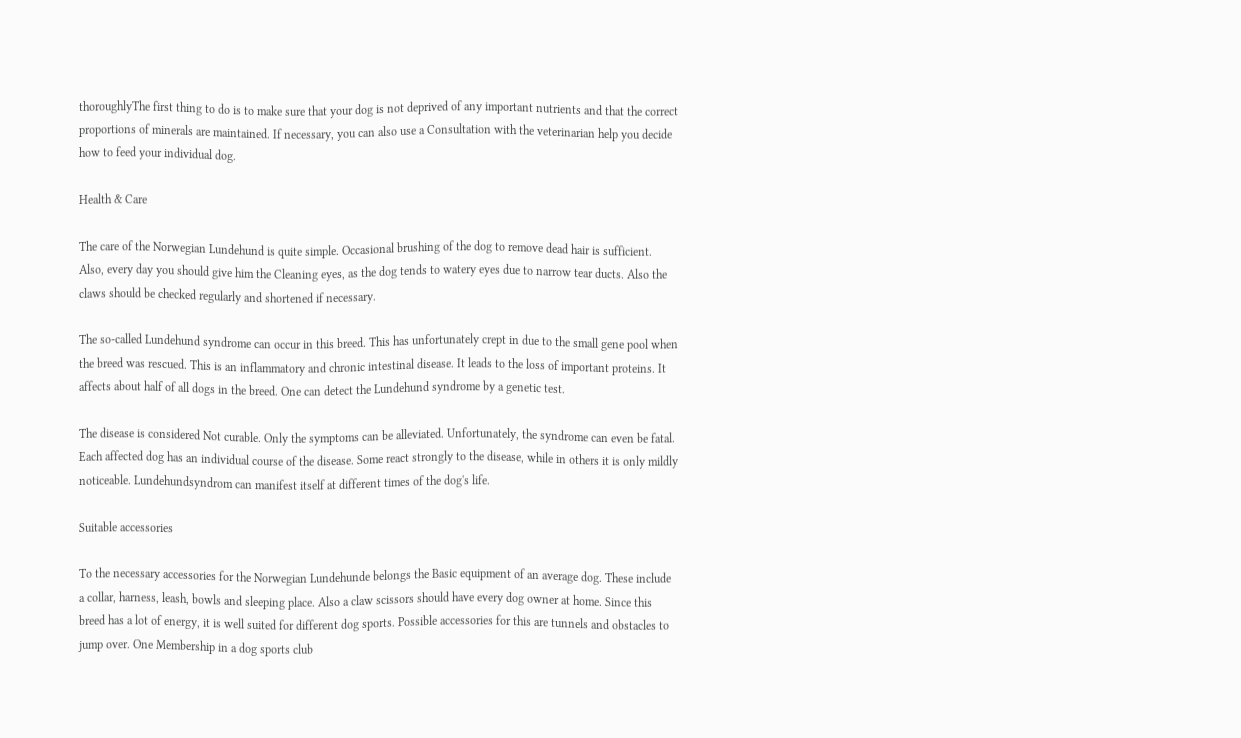thoroughlyThe first thing to do is to make sure that your dog is not deprived of any important nutrients and that the correct proportions of minerals are maintained. If necessary, you can also use a Consultation with the veterinarian help you decide how to feed your individual dog.

Health & Care

The care of the Norwegian Lundehund is quite simple. Occasional brushing of the dog to remove dead hair is sufficient. Also, every day you should give him the Cleaning eyes, as the dog tends to watery eyes due to narrow tear ducts. Also the claws should be checked regularly and shortened if necessary.

The so-called Lundehund syndrome can occur in this breed. This has unfortunately crept in due to the small gene pool when the breed was rescued. This is an inflammatory and chronic intestinal disease. It leads to the loss of important proteins. It affects about half of all dogs in the breed. One can detect the Lundehund syndrome by a genetic test.

The disease is considered Not curable. Only the symptoms can be alleviated. Unfortunately, the syndrome can even be fatal. Each affected dog has an individual course of the disease. Some react strongly to the disease, while in others it is only mildly noticeable. Lundehundsyndrom can manifest itself at different times of the dog's life.

Suitable accessories

To the necessary accessories for the Norwegian Lundehunde belongs the Basic equipment of an average dog. These include a collar, harness, leash, bowls and sleeping place. Also a claw scissors should have every dog owner at home. Since this breed has a lot of energy, it is well suited for different dog sports. Possible accessories for this are tunnels and obstacles to jump over. One Membership in a dog sports club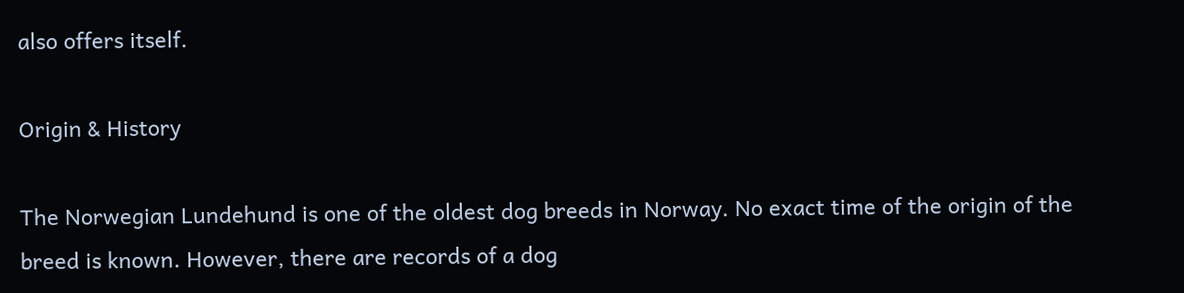also offers itself.

Origin & History

The Norwegian Lundehund is one of the oldest dog breeds in Norway. No exact time of the origin of the breed is known. However, there are records of a dog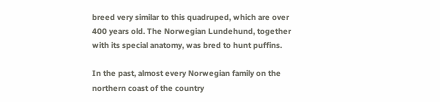breed very similar to this quadruped, which are over 400 years old. The Norwegian Lundehund, together with its special anatomy, was bred to hunt puffins.

In the past, almost every Norwegian family on the northern coast of the country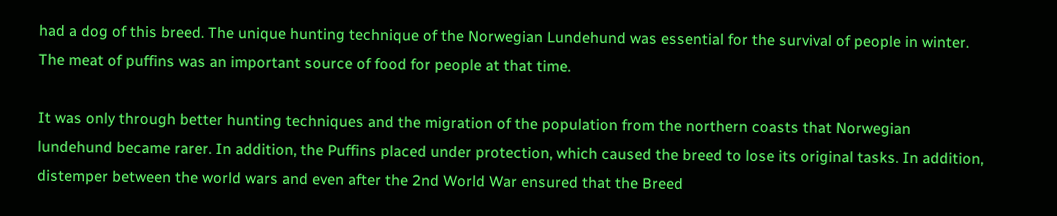had a dog of this breed. The unique hunting technique of the Norwegian Lundehund was essential for the survival of people in winter. The meat of puffins was an important source of food for people at that time.

It was only through better hunting techniques and the migration of the population from the northern coasts that Norwegian lundehund became rarer. In addition, the Puffins placed under protection, which caused the breed to lose its original tasks. In addition, distemper between the world wars and even after the 2nd World War ensured that the Breed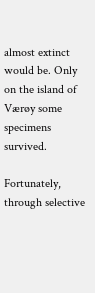almost extinct would be. Only on the island of Værøy some specimens survived.

Fortunately, through selective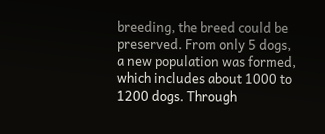breeding, the breed could be preserved. From only 5 dogs, a new population was formed, which includes about 1000 to 1200 dogs. Through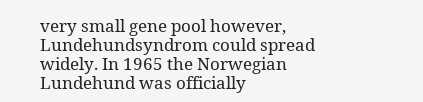very small gene pool however, Lundehundsyndrom could spread widely. In 1965 the Norwegian Lundehund was officially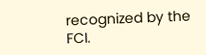recognized by the FCI.